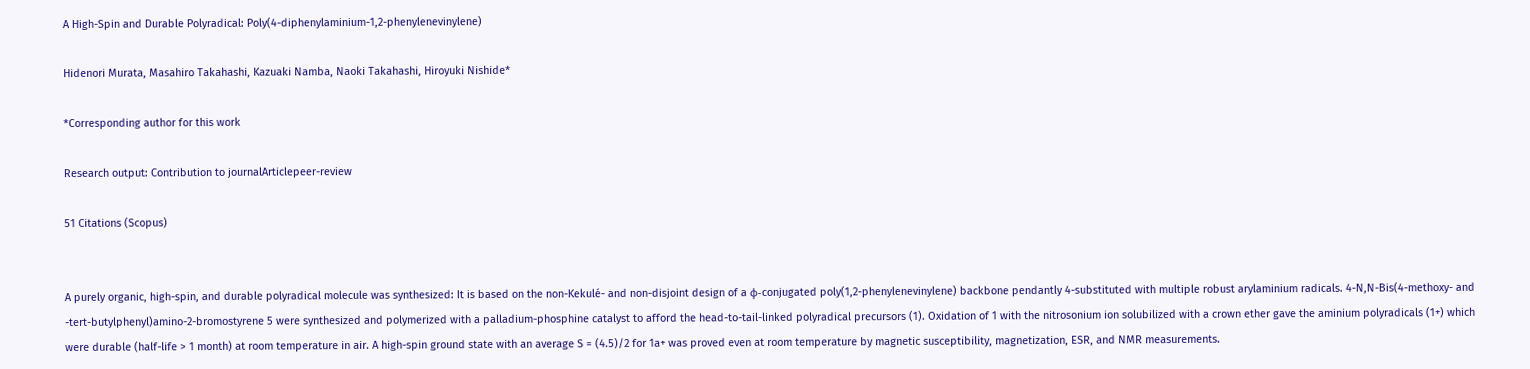A High-Spin and Durable Polyradical: Poly(4-diphenylaminium-1,2-phenylenevinylene)

Hidenori Murata, Masahiro Takahashi, Kazuaki Namba, Naoki Takahashi, Hiroyuki Nishide*

*Corresponding author for this work

Research output: Contribution to journalArticlepeer-review

51 Citations (Scopus)


A purely organic, high-spin, and durable polyradical molecule was synthesized: It is based on the non-Kekulé- and non-disjoint design of a φ-conjugated poly(1,2-phenylenevinylene) backbone pendantly 4-substituted with multiple robust arylaminium radicals. 4-N,N-Bis(4-methoxy- and -tert-butylphenyl)amino-2-bromostyrene 5 were synthesized and polymerized with a palladium-phosphine catalyst to afford the head-to-tail-linked polyradical precursors (1). Oxidation of 1 with the nitrosonium ion solubilized with a crown ether gave the aminium polyradicals (1+) which were durable (half-life > 1 month) at room temperature in air. A high-spin ground state with an average S = (4.5)/2 for 1a+ was proved even at room temperature by magnetic susceptibility, magnetization, ESR, and NMR measurements.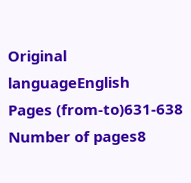Original languageEnglish
Pages (from-to)631-638
Number of pages8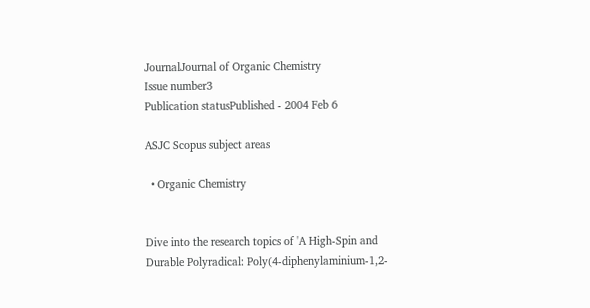JournalJournal of Organic Chemistry
Issue number3
Publication statusPublished - 2004 Feb 6

ASJC Scopus subject areas

  • Organic Chemistry


Dive into the research topics of 'A High-Spin and Durable Polyradical: Poly(4-diphenylaminium-1,2-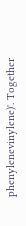phenylenevinylene)'. Together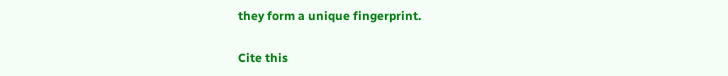they form a unique fingerprint.

Cite this